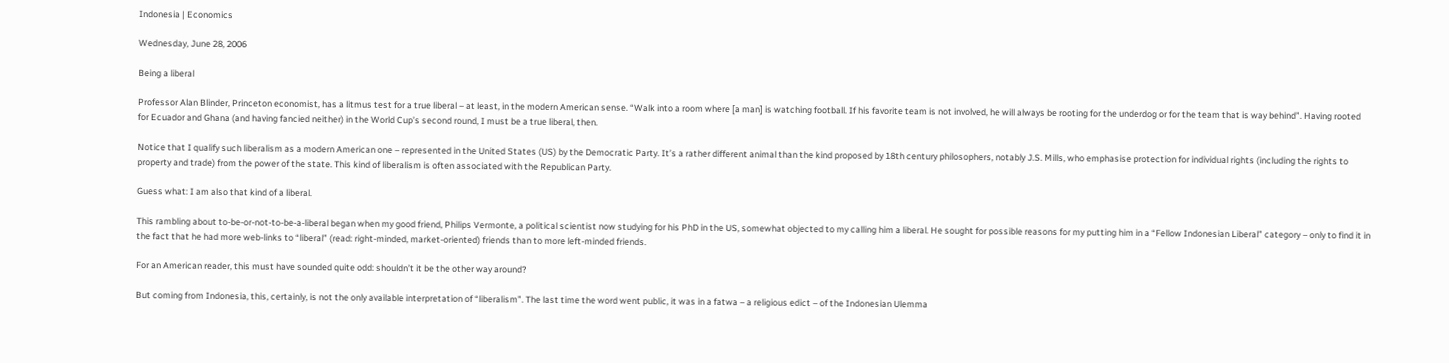Indonesia | Economics

Wednesday, June 28, 2006

Being a liberal

Professor Alan Blinder, Princeton economist, has a litmus test for a true liberal – at least, in the modern American sense. “Walk into a room where [a man] is watching football. If his favorite team is not involved, he will always be rooting for the underdog or for the team that is way behind”. Having rooted for Ecuador and Ghana (and having fancied neither) in the World Cup’s second round, I must be a true liberal, then.

Notice that I qualify such liberalism as a modern American one – represented in the United States (US) by the Democratic Party. It’s a rather different animal than the kind proposed by 18th century philosophers, notably J.S. Mills, who emphasise protection for individual rights (including the rights to property and trade) from the power of the state. This kind of liberalism is often associated with the Republican Party.

Guess what: I am also that kind of a liberal.

This rambling about to-be-or-not-to-be-a-liberal began when my good friend, Philips Vermonte, a political scientist now studying for his PhD in the US, somewhat objected to my calling him a liberal. He sought for possible reasons for my putting him in a “Fellow Indonesian Liberal” category – only to find it in the fact that he had more web-links to “liberal” (read: right-minded, market-oriented) friends than to more left-minded friends.

For an American reader, this must have sounded quite odd: shouldn’t it be the other way around?

But coming from Indonesia, this, certainly, is not the only available interpretation of “liberalism”. The last time the word went public, it was in a fatwa – a religious edict – of the Indonesian Ulemma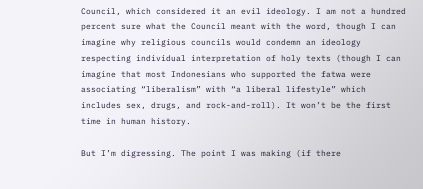Council, which considered it an evil ideology. I am not a hundred percent sure what the Council meant with the word, though I can imagine why religious councils would condemn an ideology respecting individual interpretation of holy texts (though I can imagine that most Indonesians who supported the fatwa were associating “liberalism” with “a liberal lifestyle” which includes sex, drugs, and rock-and-roll). It won’t be the first time in human history.

But I’m digressing. The point I was making (if there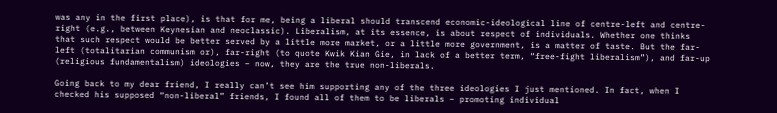was any in the first place), is that for me, being a liberal should transcend economic-ideological line of centre-left and centre-right (e.g., between Keynesian and neoclassic). Liberalism, at its essence, is about respect of individuals. Whether one thinks that such respect would be better served by a little more market, or a little more government, is a matter of taste. But the far-left (totalitarian communism or), far-right (to quote Kwik Kian Gie, in lack of a better term, “free-fight liberalism”), and far-up (religious fundamentalism) ideologies – now, they are the true non-liberals.

Going back to my dear friend, I really can’t see him supporting any of the three ideologies I just mentioned. In fact, when I checked his supposed “non-liberal” friends, I found all of them to be liberals – promoting individual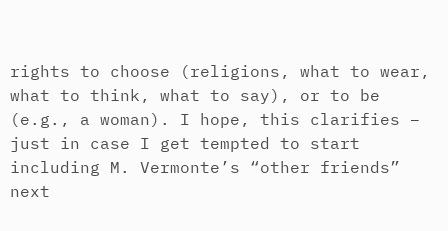rights to choose (religions, what to wear, what to think, what to say), or to be (e.g., a woman). I hope, this clarifies – just in case I get tempted to start including M. Vermonte’s “other friends” next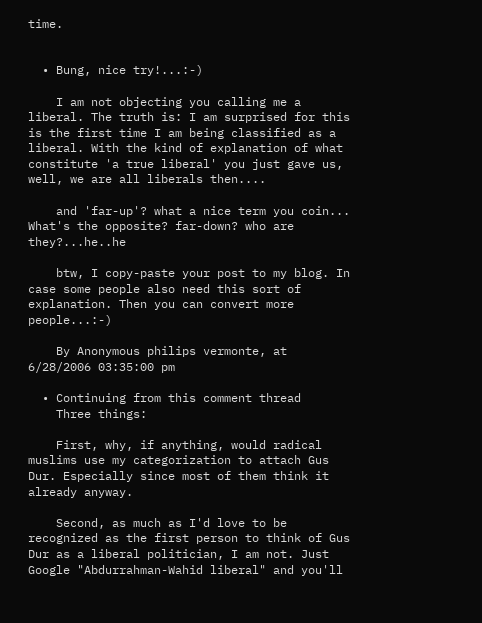time.


  • Bung, nice try!...:-)

    I am not objecting you calling me a liberal. The truth is: I am surprised for this is the first time I am being classified as a liberal. With the kind of explanation of what constitute 'a true liberal' you just gave us, well, we are all liberals then....

    and 'far-up'? what a nice term you coin... What's the opposite? far-down? who are they?...he..he

    btw, I copy-paste your post to my blog. In case some people also need this sort of explanation. Then you can convert more people...:-)

    By Anonymous philips vermonte, at 6/28/2006 03:35:00 pm

  • Continuing from this comment thread
    Three things:

    First, why, if anything, would radical muslims use my categorization to attach Gus Dur. Especially since most of them think it already anyway.

    Second, as much as I'd love to be recognized as the first person to think of Gus Dur as a liberal politician, I am not. Just Google "Abdurrahman-Wahid liberal" and you'll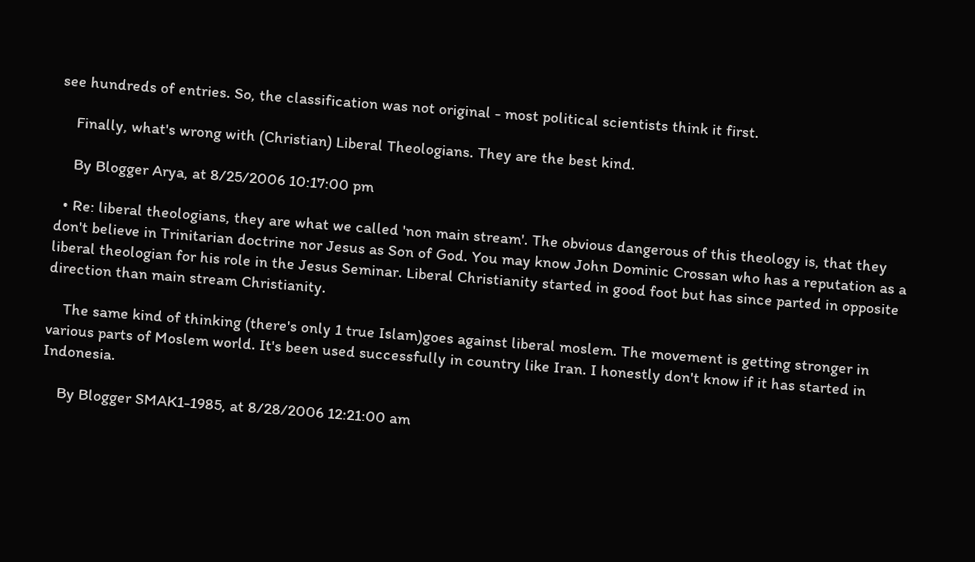see hundreds of entries. So, the classification was not original - most political scientists think it first.

    Finally, what's wrong with (Christian) Liberal Theologians. They are the best kind.

    By Blogger Arya, at 8/25/2006 10:17:00 pm

  • Re: liberal theologians, they are what we called 'non main stream'. The obvious dangerous of this theology is, that they don't believe in Trinitarian doctrine nor Jesus as Son of God. You may know John Dominic Crossan who has a reputation as a liberal theologian for his role in the Jesus Seminar. Liberal Christianity started in good foot but has since parted in opposite direction than main stream Christianity.

    The same kind of thinking (there's only 1 true Islam)goes against liberal moslem. The movement is getting stronger in various parts of Moslem world. It's been used successfully in country like Iran. I honestly don't know if it has started in Indonesia.

    By Blogger SMAK1-1985, at 8/28/2006 12:21:00 am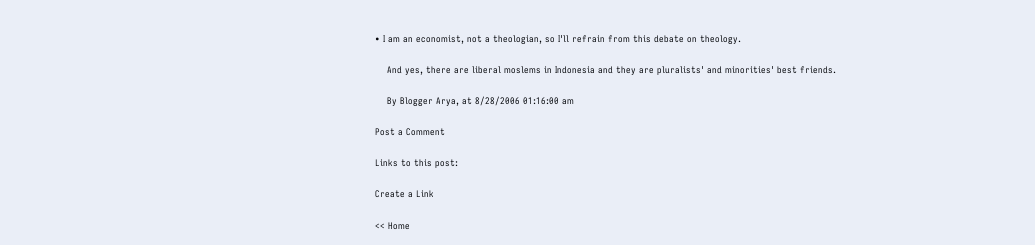• I am an economist, not a theologian, so I'll refrain from this debate on theology.

    And yes, there are liberal moslems in Indonesia and they are pluralists' and minorities' best friends.

    By Blogger Arya, at 8/28/2006 01:16:00 am

Post a Comment

Links to this post:

Create a Link

<< Home